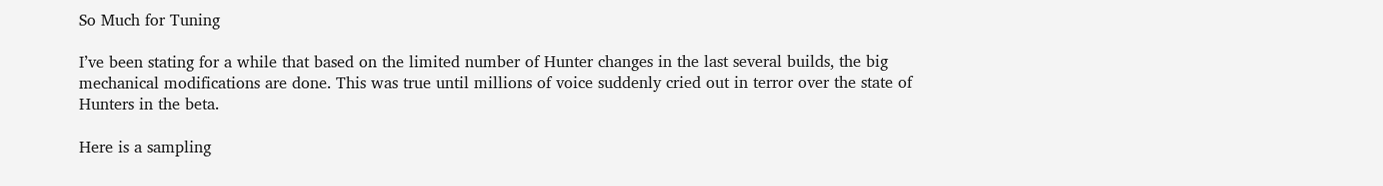So Much for Tuning

I’ve been stating for a while that based on the limited number of Hunter changes in the last several builds, the big mechanical modifications are done. This was true until millions of voice suddenly cried out in terror over the state of Hunters in the beta.

Here is a sampling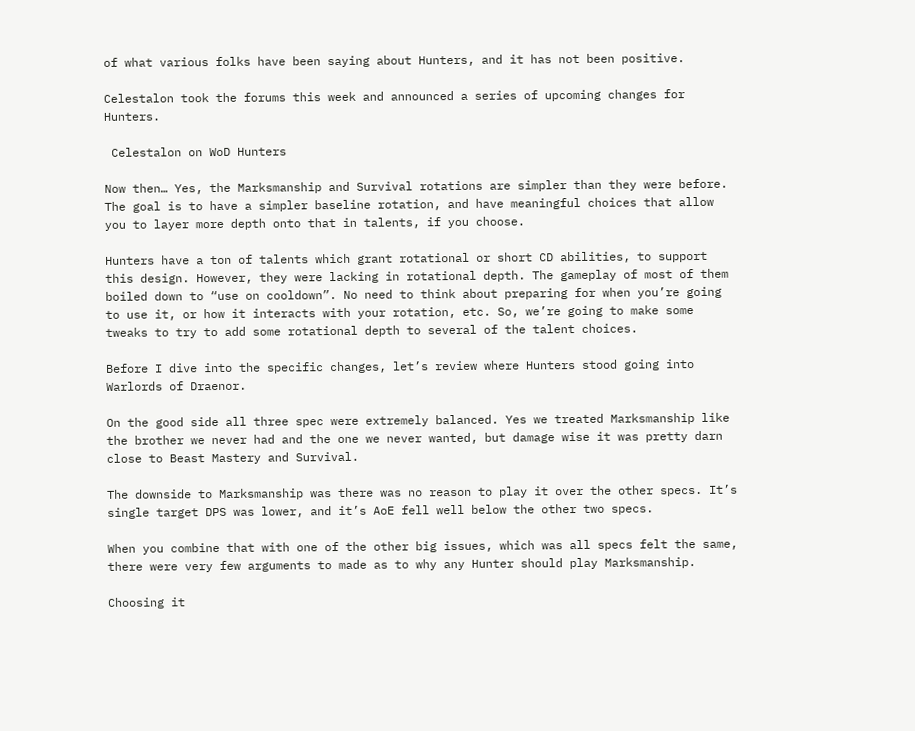of what various folks have been saying about Hunters, and it has not been positive.

Celestalon took the forums this week and announced a series of upcoming changes for Hunters.

 Celestalon on WoD Hunters

Now then… Yes, the Marksmanship and Survival rotations are simpler than they were before. The goal is to have a simpler baseline rotation, and have meaningful choices that allow you to layer more depth onto that in talents, if you choose.

Hunters have a ton of talents which grant rotational or short CD abilities, to support this design. However, they were lacking in rotational depth. The gameplay of most of them boiled down to “use on cooldown”. No need to think about preparing for when you’re going to use it, or how it interacts with your rotation, etc. So, we’re going to make some tweaks to try to add some rotational depth to several of the talent choices.

Before I dive into the specific changes, let’s review where Hunters stood going into Warlords of Draenor.

On the good side all three spec were extremely balanced. Yes we treated Marksmanship like the brother we never had and the one we never wanted, but damage wise it was pretty darn close to Beast Mastery and Survival.

The downside to Marksmanship was there was no reason to play it over the other specs. It’s single target DPS was lower, and it’s AoE fell well below the other two specs.

When you combine that with one of the other big issues, which was all specs felt the same, there were very few arguments to made as to why any Hunter should play Marksmanship.

Choosing it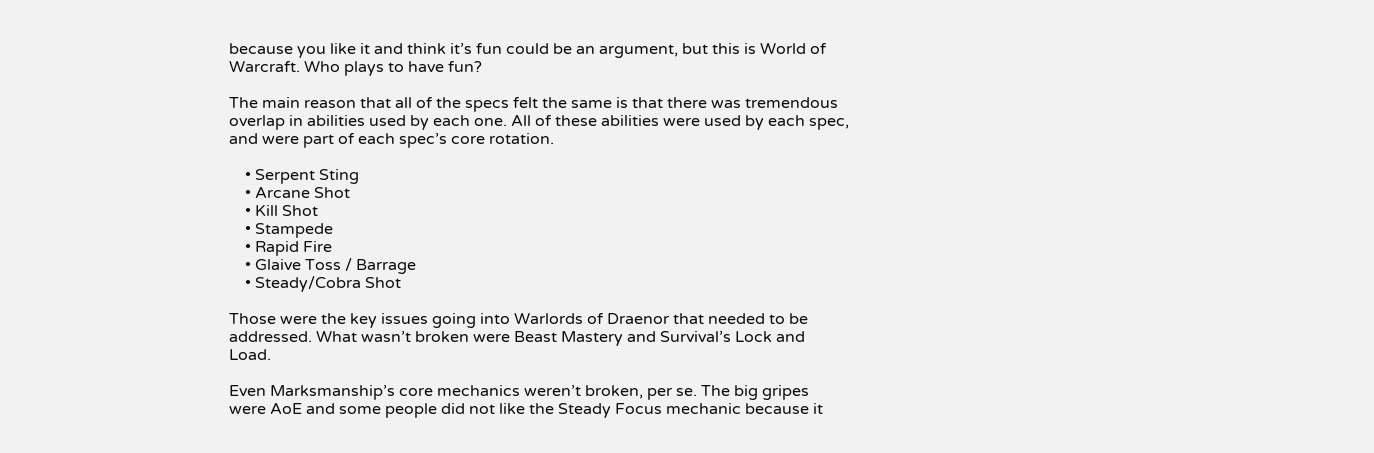because you like it and think it’s fun could be an argument, but this is World of Warcraft. Who plays to have fun?

The main reason that all of the specs felt the same is that there was tremendous overlap in abilities used by each one. All of these abilities were used by each spec, and were part of each spec’s core rotation.

    • Serpent Sting
    • Arcane Shot
    • Kill Shot
    • Stampede
    • Rapid Fire
    • Glaive Toss / Barrage
    • Steady/Cobra Shot

Those were the key issues going into Warlords of Draenor that needed to be addressed. What wasn’t broken were Beast Mastery and Survival’s Lock and Load.

Even Marksmanship’s core mechanics weren’t broken, per se. The big gripes were AoE and some people did not like the Steady Focus mechanic because it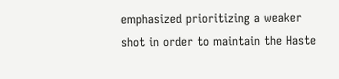emphasized prioritizing a weaker shot in order to maintain the Haste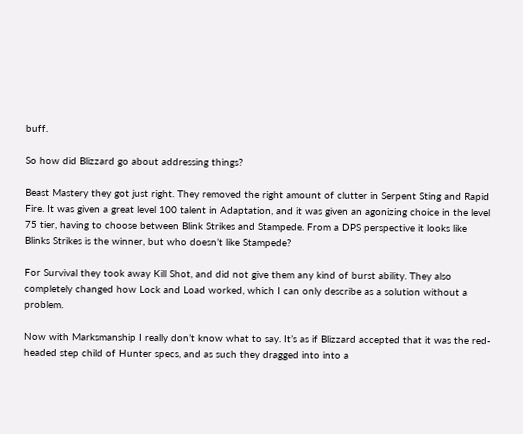buff.

So how did Blizzard go about addressing things?

Beast Mastery they got just right. They removed the right amount of clutter in Serpent Sting and Rapid Fire. It was given a great level 100 talent in Adaptation, and it was given an agonizing choice in the level 75 tier, having to choose between Blink Strikes and Stampede. From a DPS perspective it looks like Blinks Strikes is the winner, but who doesn’t like Stampede?

For Survival they took away Kill Shot, and did not give them any kind of burst ability. They also completely changed how Lock and Load worked, which I can only describe as a solution without a problem.

Now with Marksmanship I really don’t know what to say. It’s as if Blizzard accepted that it was the red-headed step child of Hunter specs, and as such they dragged into into a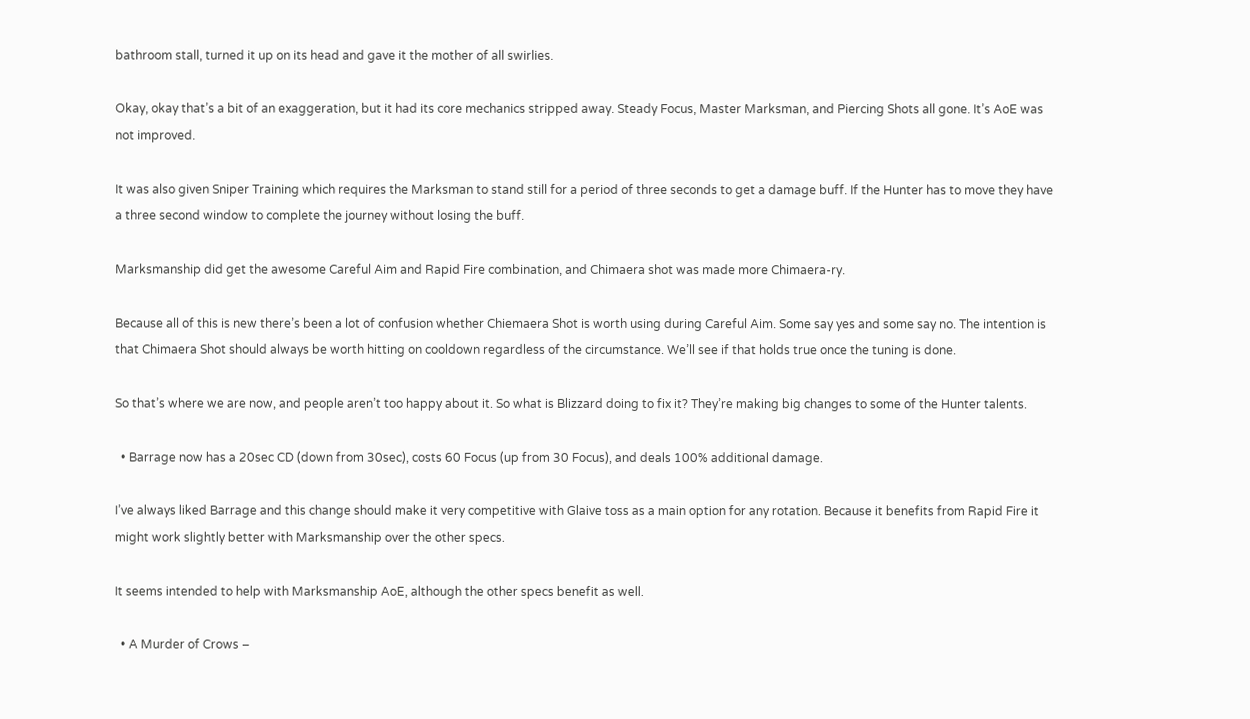bathroom stall, turned it up on its head and gave it the mother of all swirlies.

Okay, okay that’s a bit of an exaggeration, but it had its core mechanics stripped away. Steady Focus, Master Marksman, and Piercing Shots all gone. It’s AoE was not improved.

It was also given Sniper Training which requires the Marksman to stand still for a period of three seconds to get a damage buff. If the Hunter has to move they have a three second window to complete the journey without losing the buff.

Marksmanship did get the awesome Careful Aim and Rapid Fire combination, and Chimaera shot was made more Chimaera-ry.

Because all of this is new there’s been a lot of confusion whether Chiemaera Shot is worth using during Careful Aim. Some say yes and some say no. The intention is that Chimaera Shot should always be worth hitting on cooldown regardless of the circumstance. We’ll see if that holds true once the tuning is done.

So that’s where we are now, and people aren’t too happy about it. So what is Blizzard doing to fix it? They’re making big changes to some of the Hunter talents.

  • Barrage now has a 20sec CD (down from 30sec), costs 60 Focus (up from 30 Focus), and deals 100% additional damage.

I’ve always liked Barrage and this change should make it very competitive with Glaive toss as a main option for any rotation. Because it benefits from Rapid Fire it might work slightly better with Marksmanship over the other specs.

It seems intended to help with Marksmanship AoE, although the other specs benefit as well.

  • A Murder of Crows –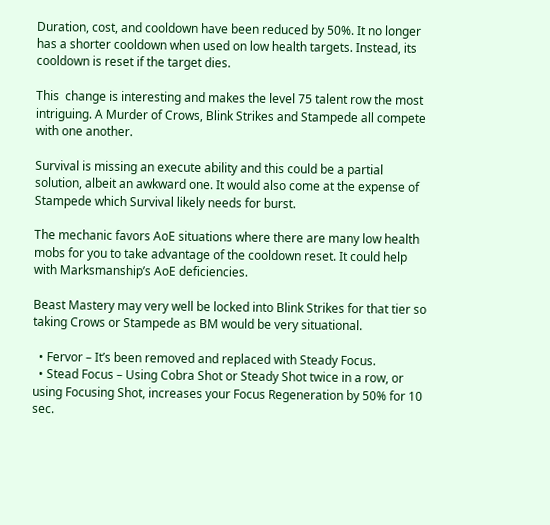Duration, cost, and cooldown have been reduced by 50%. It no longer has a shorter cooldown when used on low health targets. Instead, its cooldown is reset if the target dies.

This  change is interesting and makes the level 75 talent row the most intriguing. A Murder of Crows, Blink Strikes and Stampede all compete with one another.

Survival is missing an execute ability and this could be a partial solution, albeit an awkward one. It would also come at the expense of Stampede which Survival likely needs for burst.

The mechanic favors AoE situations where there are many low health mobs for you to take advantage of the cooldown reset. It could help with Marksmanship’s AoE deficiencies.

Beast Mastery may very well be locked into Blink Strikes for that tier so taking Crows or Stampede as BM would be very situational.

  • Fervor – It’s been removed and replaced with Steady Focus.
  • Stead Focus – Using Cobra Shot or Steady Shot twice in a row, or using Focusing Shot, increases your Focus Regeneration by 50% for 10 sec.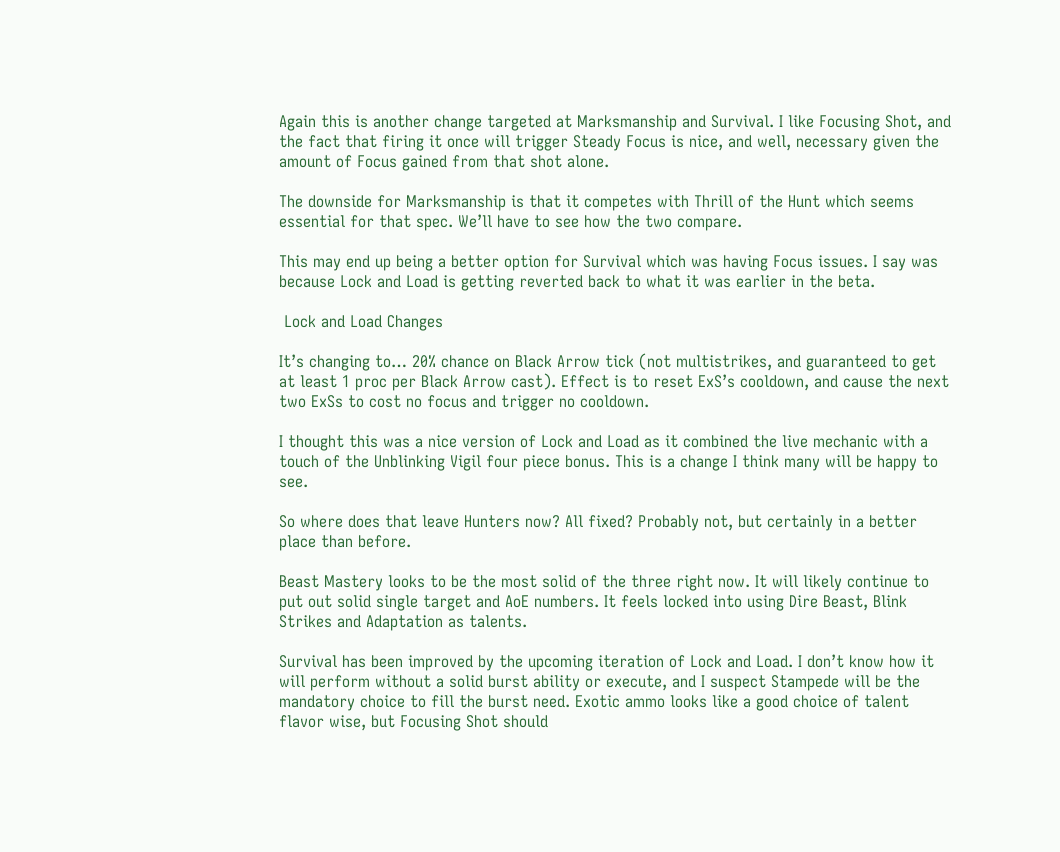Again this is another change targeted at Marksmanship and Survival. I like Focusing Shot, and the fact that firing it once will trigger Steady Focus is nice, and well, necessary given the amount of Focus gained from that shot alone.

The downside for Marksmanship is that it competes with Thrill of the Hunt which seems essential for that spec. We’ll have to see how the two compare.

This may end up being a better option for Survival which was having Focus issues. I say was because Lock and Load is getting reverted back to what it was earlier in the beta.

 Lock and Load Changes

It’s changing to… 20% chance on Black Arrow tick (not multistrikes, and guaranteed to get at least 1 proc per Black Arrow cast). Effect is to reset ExS’s cooldown, and cause the next two ExSs to cost no focus and trigger no cooldown.

I thought this was a nice version of Lock and Load as it combined the live mechanic with a touch of the Unblinking Vigil four piece bonus. This is a change I think many will be happy to see.

So where does that leave Hunters now? All fixed? Probably not, but certainly in a better place than before.

Beast Mastery looks to be the most solid of the three right now. It will likely continue to put out solid single target and AoE numbers. It feels locked into using Dire Beast, Blink Strikes and Adaptation as talents.

Survival has been improved by the upcoming iteration of Lock and Load. I don’t know how it will perform without a solid burst ability or execute, and I suspect Stampede will be the mandatory choice to fill the burst need. Exotic ammo looks like a good choice of talent flavor wise, but Focusing Shot should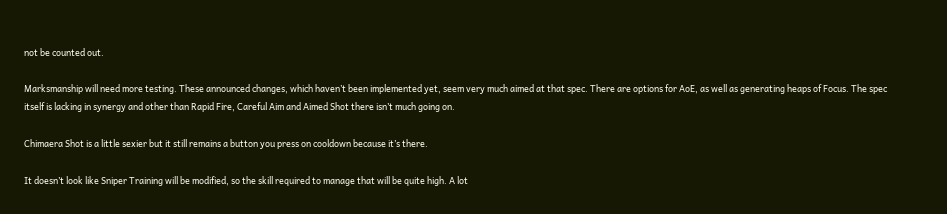not be counted out.

Marksmanship will need more testing. These announced changes, which haven’t been implemented yet, seem very much aimed at that spec. There are options for AoE, as well as generating heaps of Focus. The spec itself is lacking in synergy and other than Rapid Fire, Careful Aim and Aimed Shot there isn’t much going on.

Chimaera Shot is a little sexier but it still remains a button you press on cooldown because it’s there.

It doesn’t look like Sniper Training will be modified, so the skill required to manage that will be quite high. A lot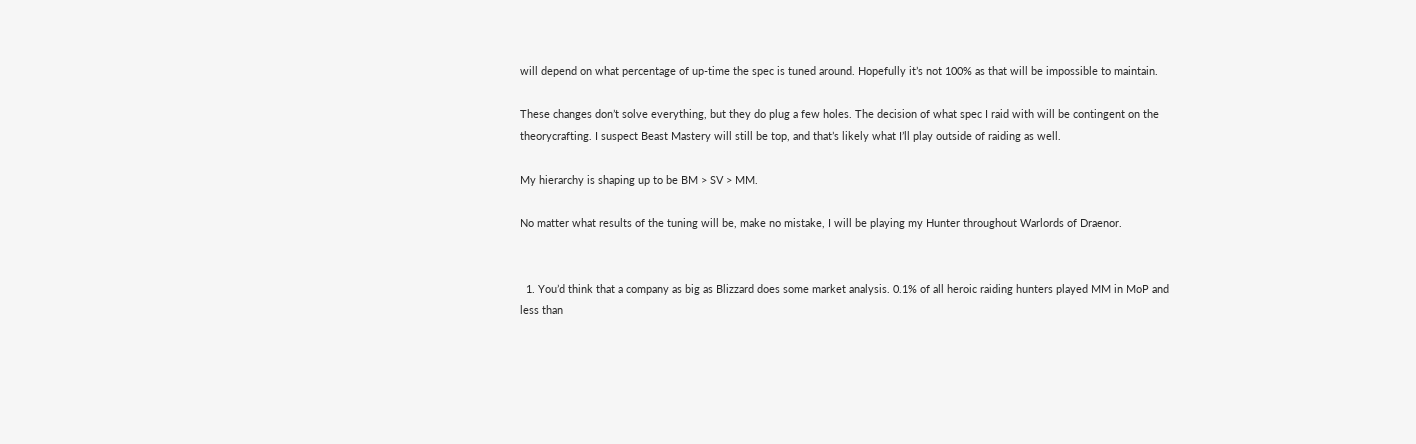will depend on what percentage of up-time the spec is tuned around. Hopefully it’s not 100% as that will be impossible to maintain.

These changes don’t solve everything, but they do plug a few holes. The decision of what spec I raid with will be contingent on the theorycrafting. I suspect Beast Mastery will still be top, and that’s likely what I’ll play outside of raiding as well.

My hierarchy is shaping up to be BM > SV > MM.

No matter what results of the tuning will be, make no mistake, I will be playing my Hunter throughout Warlords of Draenor.


  1. You’d think that a company as big as Blizzard does some market analysis. 0.1% of all heroic raiding hunters played MM in MoP and less than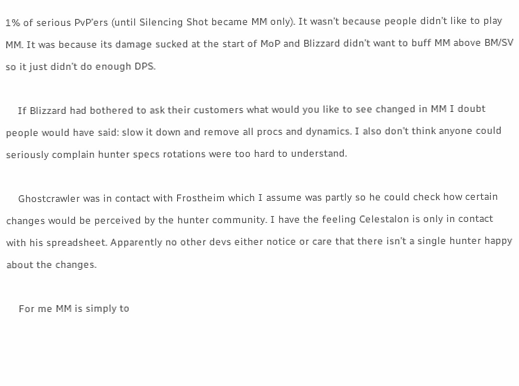1% of serious PvP’ers (until Silencing Shot became MM only). It wasn’t because people didn’t like to play MM. It was because its damage sucked at the start of MoP and Blizzard didn’t want to buff MM above BM/SV so it just didn’t do enough DPS.

    If Blizzard had bothered to ask their customers what would you like to see changed in MM I doubt people would have said: slow it down and remove all procs and dynamics. I also don’t think anyone could seriously complain hunter specs rotations were too hard to understand.

    Ghostcrawler was in contact with Frostheim which I assume was partly so he could check how certain changes would be perceived by the hunter community. I have the feeling Celestalon is only in contact with his spreadsheet. Apparently no other devs either notice or care that there isn’t a single hunter happy about the changes.

    For me MM is simply to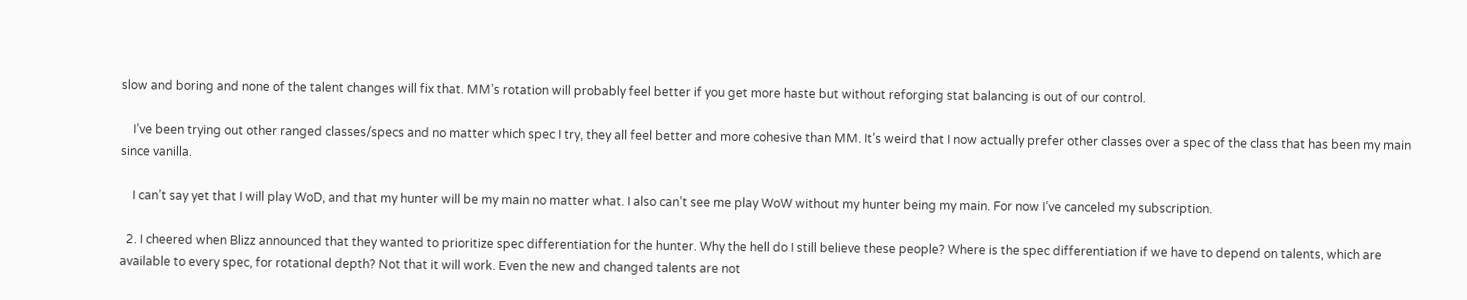slow and boring and none of the talent changes will fix that. MM’s rotation will probably feel better if you get more haste but without reforging stat balancing is out of our control.

    I’ve been trying out other ranged classes/specs and no matter which spec I try, they all feel better and more cohesive than MM. It’s weird that I now actually prefer other classes over a spec of the class that has been my main since vanilla.

    I can’t say yet that I will play WoD, and that my hunter will be my main no matter what. I also can’t see me play WoW without my hunter being my main. For now I’ve canceled my subscription.

  2. I cheered when Blizz announced that they wanted to prioritize spec differentiation for the hunter. Why the hell do I still believe these people? Where is the spec differentiation if we have to depend on talents, which are available to every spec, for rotational depth? Not that it will work. Even the new and changed talents are not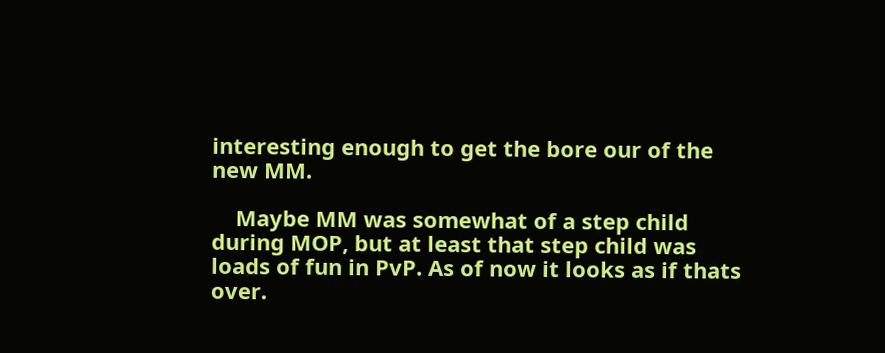interesting enough to get the bore our of the new MM.

    Maybe MM was somewhat of a step child during MOP, but at least that step child was loads of fun in PvP. As of now it looks as if thats over.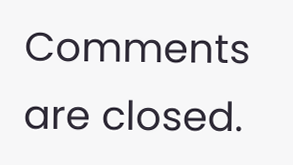Comments are closed.